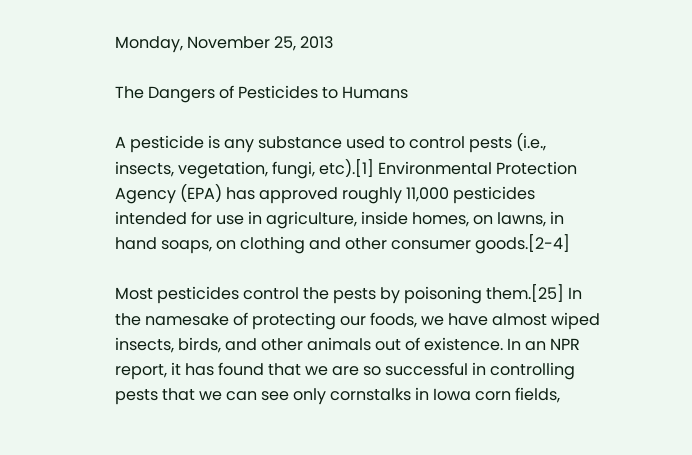Monday, November 25, 2013

The Dangers of Pesticides to Humans

A pesticide is any substance used to control pests (i.e., insects, vegetation, fungi, etc).[1] Environmental Protection Agency (EPA) has approved roughly 11,000 pesticides intended for use in agriculture, inside homes, on lawns, in hand soaps, on clothing and other consumer goods.[2-4]

Most pesticides control the pests by poisoning them.[25] In the namesake of protecting our foods, we have almost wiped insects, birds, and other animals out of existence. In an NPR report, it has found that we are so successful in controlling pests that we can see only cornstalks in Iowa corn fields,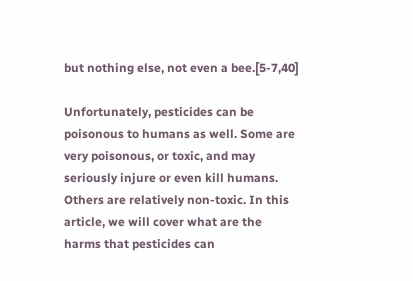but nothing else, not even a bee.[5-7,40]

Unfortunately, pesticides can be poisonous to humans as well. Some are very poisonous, or toxic, and may seriously injure or even kill humans. Others are relatively non-toxic. In this article, we will cover what are the harms that pesticides can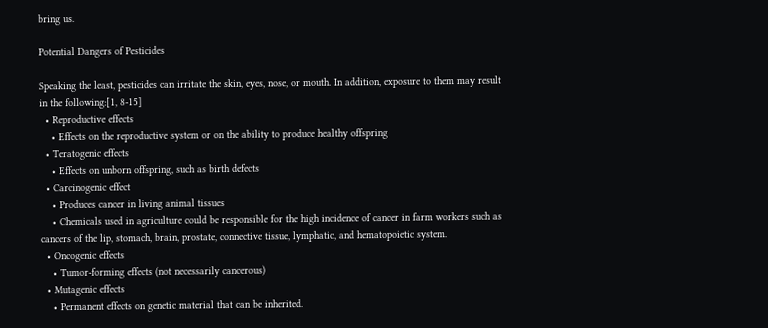bring us.

Potential Dangers of Pesticides

Speaking the least, pesticides can irritate the skin, eyes, nose, or mouth. In addition, exposure to them may result in the following:[1, 8-15]
  • Reproductive effects
    • Effects on the reproductive system or on the ability to produce healthy offspring
  • Teratogenic effects
    • Effects on unborn offspring, such as birth defects
  • Carcinogenic effect
    • Produces cancer in living animal tissues
    • Chemicals used in agriculture could be responsible for the high incidence of cancer in farm workers such as cancers of the lip, stomach, brain, prostate, connective tissue, lymphatic, and hematopoietic system.
  • Oncogenic effects
    • Tumor-forming effects (not necessarily cancerous)
  • Mutagenic effects
    • Permanent effects on genetic material that can be inherited.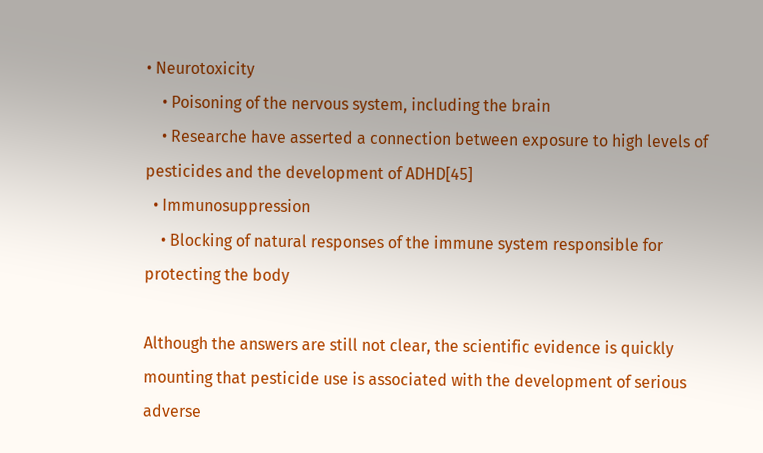• Neurotoxicity
    • Poisoning of the nervous system, including the brain
    • Researche have asserted a connection between exposure to high levels of pesticides and the development of ADHD[45]
  • Immunosuppression
    • Blocking of natural responses of the immune system responsible for protecting the body

Although the answers are still not clear, the scientific evidence is quickly mounting that pesticide use is associated with the development of serious adverse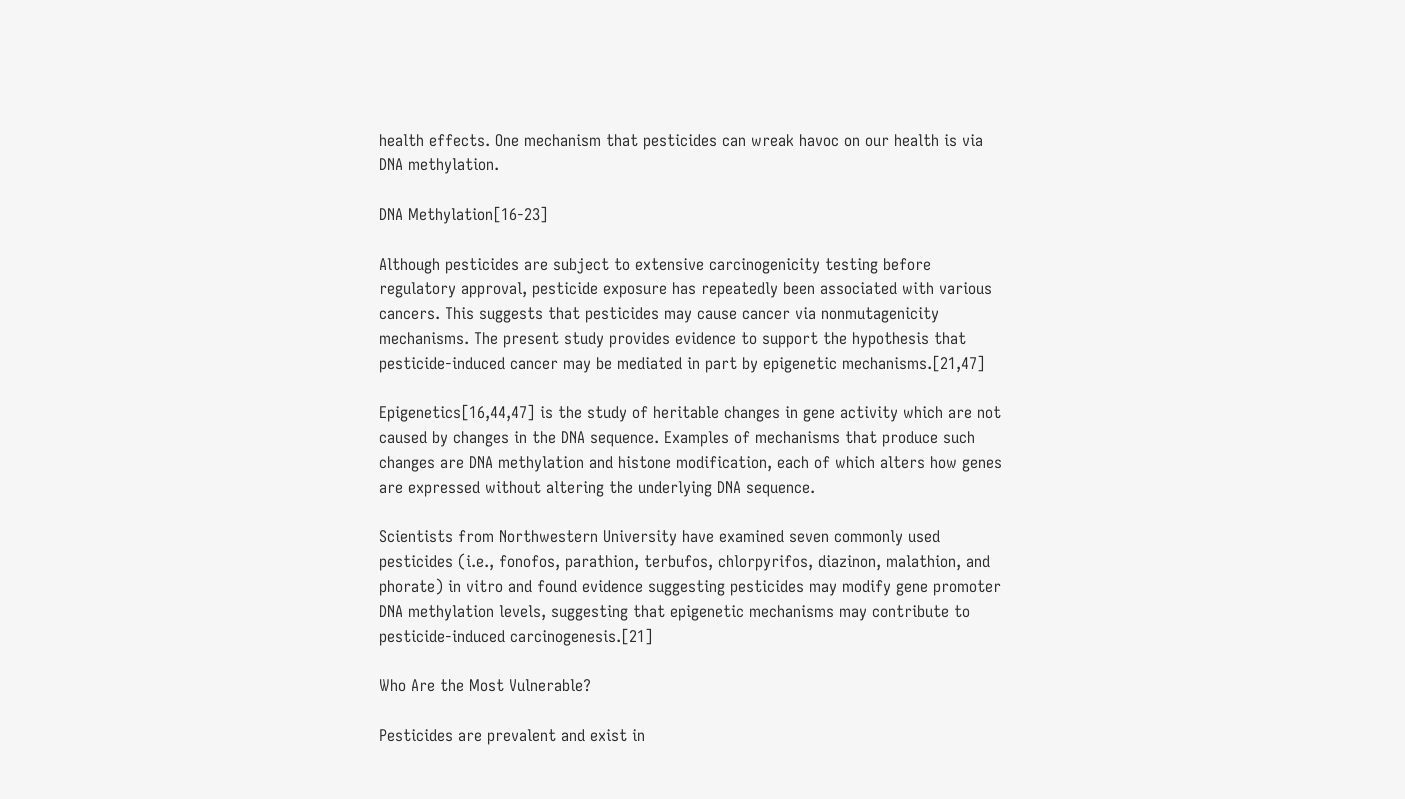health effects. One mechanism that pesticides can wreak havoc on our health is via DNA methylation.

DNA Methylation[16-23]

Although pesticides are subject to extensive carcinogenicity testing before regulatory approval, pesticide exposure has repeatedly been associated with various cancers. This suggests that pesticides may cause cancer via nonmutagenicity mechanisms. The present study provides evidence to support the hypothesis that pesticide-induced cancer may be mediated in part by epigenetic mechanisms.[21,47]

Epigenetics[16,44,47] is the study of heritable changes in gene activity which are not caused by changes in the DNA sequence. Examples of mechanisms that produce such changes are DNA methylation and histone modification, each of which alters how genes are expressed without altering the underlying DNA sequence.

Scientists from Northwestern University have examined seven commonly used pesticides (i.e., fonofos, parathion, terbufos, chlorpyrifos, diazinon, malathion, and phorate) in vitro and found evidence suggesting pesticides may modify gene promoter DNA methylation levels, suggesting that epigenetic mechanisms may contribute to pesticide-induced carcinogenesis.[21]

Who Are the Most Vulnerable?

Pesticides are prevalent and exist in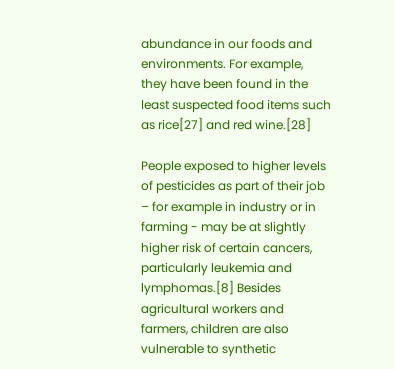abundance in our foods and environments. For example, they have been found in the least suspected food items such as rice[27] and red wine.[28]

People exposed to higher levels of pesticides as part of their job – for example in industry or in farming - may be at slightly higher risk of certain cancers, particularly leukemia and lymphomas.[8] Besides agricultural workers and farmers, children are also vulnerable to synthetic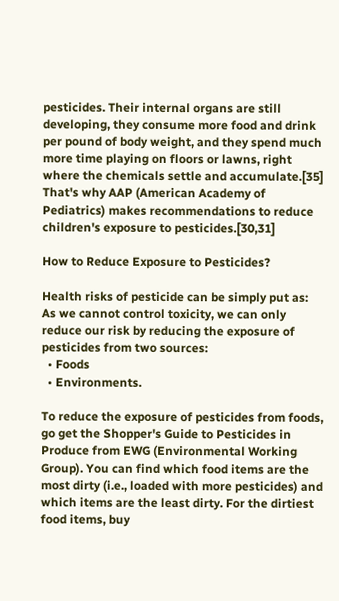pesticides. Their internal organs are still developing, they consume more food and drink per pound of body weight, and they spend much more time playing on floors or lawns, right where the chemicals settle and accumulate.[35] That's why AAP (American Academy of Pediatrics) makes recommendations to reduce children's exposure to pesticides.[30,31]

How to Reduce Exposure to Pesticides?

Health risks of pesticide can be simply put as:
As we cannot control toxicity, we can only reduce our risk by reducing the exposure of pesticides from two sources:
  • Foods
  • Environments.

To reduce the exposure of pesticides from foods, go get the Shopper's Guide to Pesticides in Produce from EWG (Environmental Working Group). You can find which food items are the most dirty (i.e., loaded with more pesticides) and which items are the least dirty. For the dirtiest food items, buy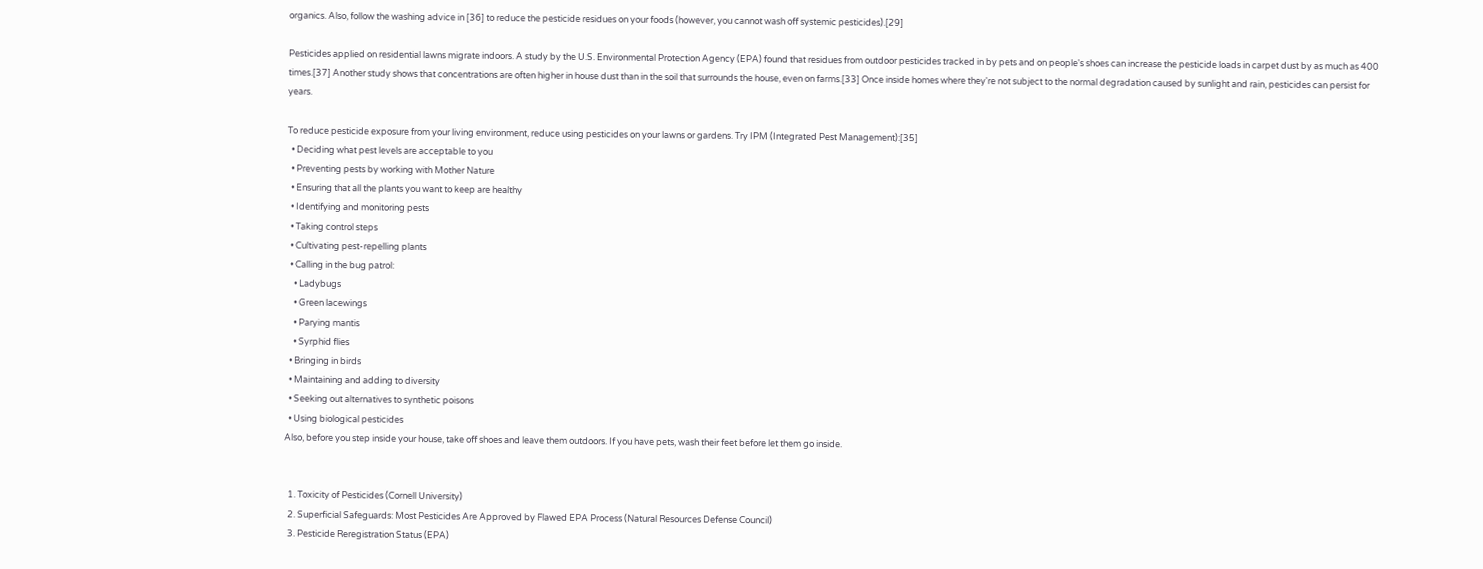organics. Also, follow the washing advice in [36] to reduce the pesticide residues on your foods (however, you cannot wash off systemic pesticides).[29]

Pesticides applied on residential lawns migrate indoors. A study by the U.S. Environmental Protection Agency (EPA) found that residues from outdoor pesticides tracked in by pets and on people's shoes can increase the pesticide loads in carpet dust by as much as 400 times.[37] Another study shows that concentrations are often higher in house dust than in the soil that surrounds the house, even on farms.[33] Once inside homes where they're not subject to the normal degradation caused by sunlight and rain, pesticides can persist for years.

To reduce pesticide exposure from your living environment, reduce using pesticides on your lawns or gardens. Try IPM (Integrated Pest Management):[35]
  • Deciding what pest levels are acceptable to you
  • Preventing pests by working with Mother Nature
  • Ensuring that all the plants you want to keep are healthy
  • Identifying and monitoring pests
  • Taking control steps
  • Cultivating pest-repelling plants
  • Calling in the bug patrol:
    • Ladybugs
    • Green lacewings
    • Parying mantis
    • Syrphid flies
  • Bringing in birds
  • Maintaining and adding to diversity
  • Seeking out alternatives to synthetic poisons
  • Using biological pesticides
Also, before you step inside your house, take off shoes and leave them outdoors. If you have pets, wash their feet before let them go inside.


  1. Toxicity of Pesticides (Cornell University)
  2. Superficial Safeguards: Most Pesticides Are Approved by Flawed EPA Process (Natural Resources Defense Council)
  3. Pesticide Reregistration Status (EPA)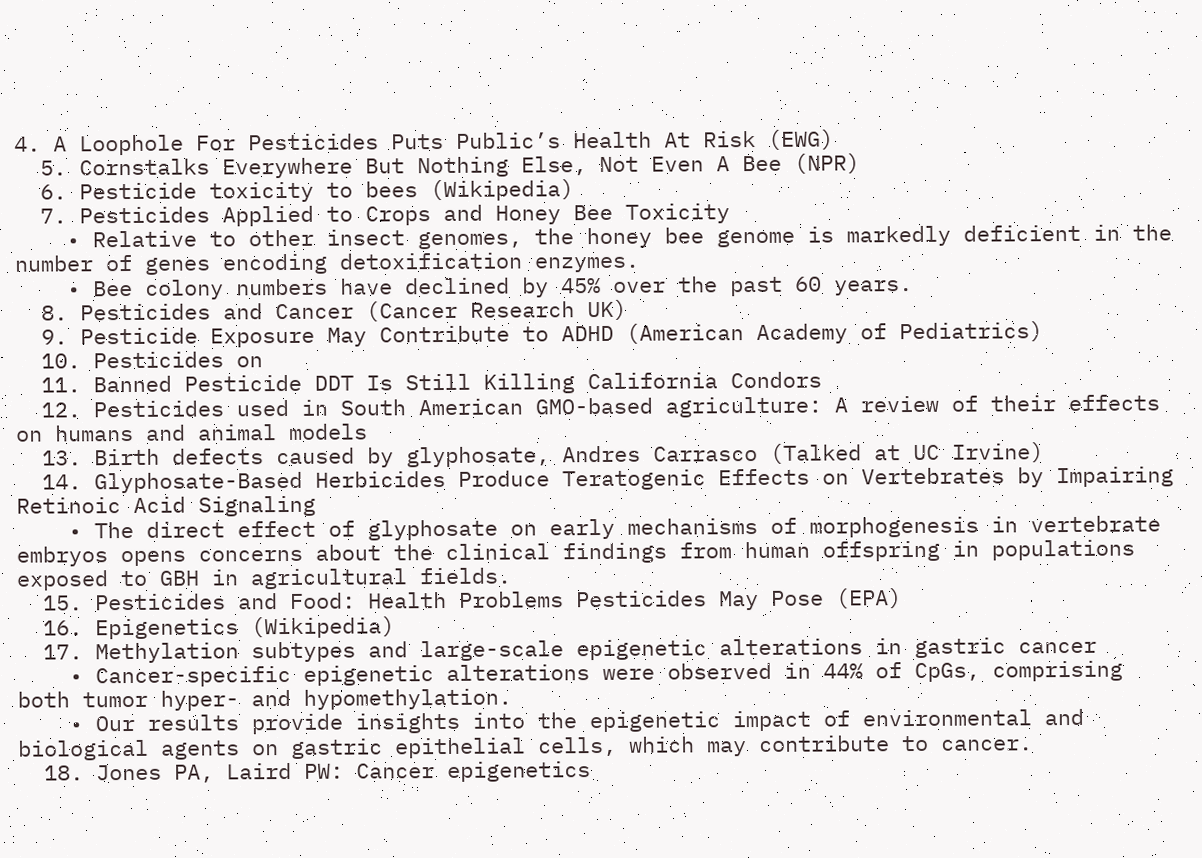4. A Loophole For Pesticides Puts Public’s Health At Risk (EWG)
  5. Cornstalks Everywhere But Nothing Else, Not Even A Bee (NPR)
  6. Pesticide toxicity to bees (Wikipedia)
  7. Pesticides Applied to Crops and Honey Bee Toxicity
    • Relative to other insect genomes, the honey bee genome is markedly deficient in the number of genes encoding detoxification enzymes.
    • Bee colony numbers have declined by 45% over the past 60 years.
  8. Pesticides and Cancer (Cancer Research UK)
  9. Pesticide Exposure May Contribute to ADHD (American Academy of Pediatrics)
  10. Pesticides on
  11. Banned Pesticide DDT Is Still Killing California Condors
  12. Pesticides used in South American GMO-based agriculture: A review of their effects on humans and animal models
  13. Birth defects caused by glyphosate, Andres Carrasco (Talked at UC Irvine)
  14. Glyphosate-Based Herbicides Produce Teratogenic Effects on Vertebrates by Impairing Retinoic Acid Signaling
    • The direct effect of glyphosate on early mechanisms of morphogenesis in vertebrate embryos opens concerns about the clinical findings from human offspring in populations exposed to GBH in agricultural fields.
  15. Pesticides and Food: Health Problems Pesticides May Pose (EPA)
  16. Epigenetics (Wikipedia)
  17. Methylation subtypes and large-scale epigenetic alterations in gastric cancer
    • Cancer-specific epigenetic alterations were observed in 44% of CpGs, comprising both tumor hyper- and hypomethylation.
    • Our results provide insights into the epigenetic impact of environmental and biological agents on gastric epithelial cells, which may contribute to cancer.
  18. Jones PA, Laird PW: Cancer epigenetics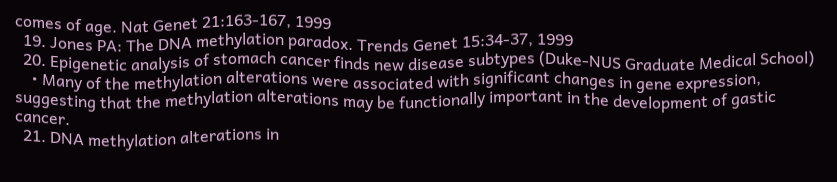comes of age. Nat Genet 21:163-167, 1999
  19. Jones PA: The DNA methylation paradox. Trends Genet 15:34-37, 1999
  20. Epigenetic analysis of stomach cancer finds new disease subtypes (Duke-NUS Graduate Medical School)
    • Many of the methylation alterations were associated with significant changes in gene expression, suggesting that the methylation alterations may be functionally important in the development of gastic cancer.
  21. DNA methylation alterations in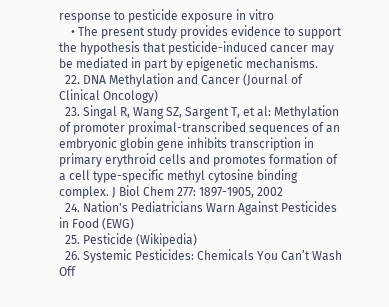response to pesticide exposure in vitro
    • The present study provides evidence to support the hypothesis that pesticide-induced cancer may be mediated in part by epigenetic mechanisms.
  22. DNA Methylation and Cancer (Journal of Clinical Oncology)
  23. Singal R, Wang SZ, Sargent T, et al: Methylation of promoter proximal-transcribed sequences of an embryonic globin gene inhibits transcription in primary erythroid cells and promotes formation of a cell type-specific methyl cytosine binding complex. J Biol Chem 277: 1897-1905, 2002
  24. Nation's Pediatricians Warn Against Pesticides in Food (EWG)
  25. Pesticide (Wikipedia)
  26. Systemic Pesticides: Chemicals You Can’t Wash Off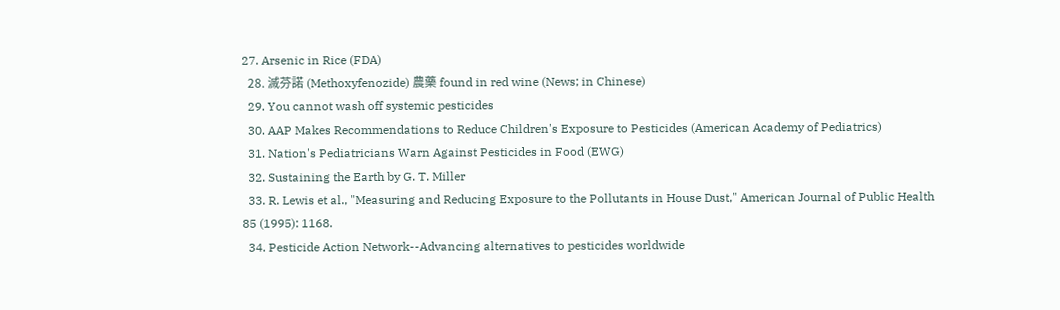27. Arsenic in Rice (FDA)
  28. 滅芬諾 (Methoxyfenozide) 農藥 found in red wine (News; in Chinese)
  29. You cannot wash off systemic pesticides
  30. AAP Makes Recommendations to Reduce Children's Exposure to Pesticides (American Academy of Pediatrics)
  31. Nation's Pediatricians Warn Against Pesticides in Food (EWG)
  32. Sustaining the Earth by G. T. Miller
  33. R. Lewis et al., "Measuring and Reducing Exposure to the Pollutants in House Dust," American Journal of Public Health 85 (1995): 1168.
  34. Pesticide Action Network--Advancing alternatives to pesticides worldwide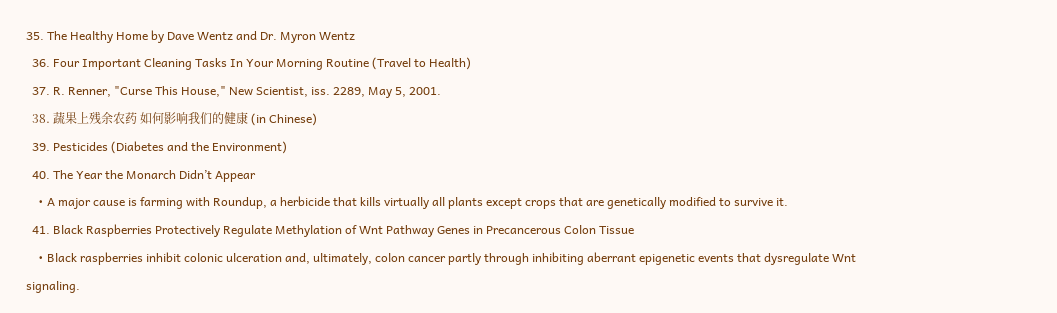35. The Healthy Home by Dave Wentz and Dr. Myron Wentz
  36. Four Important Cleaning Tasks In Your Morning Routine (Travel to Health)
  37. R. Renner, "Curse This House," New Scientist, iss. 2289, May 5, 2001.
  38. 蔬果上残余农药 如何影响我们的健康 (in Chinese)
  39. Pesticides (Diabetes and the Environment)
  40. The Year the Monarch Didn’t Appear
    • A major cause is farming with Roundup, a herbicide that kills virtually all plants except crops that are genetically modified to survive it.
  41. Black Raspberries Protectively Regulate Methylation of Wnt Pathway Genes in Precancerous Colon Tissue
    • Black raspberries inhibit colonic ulceration and, ultimately, colon cancer partly through inhibiting aberrant epigenetic events that dysregulate Wnt signaling.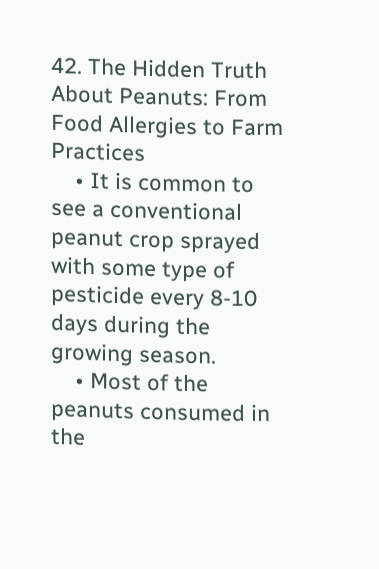42. The Hidden Truth About Peanuts: From Food Allergies to Farm Practices
    • It is common to see a conventional peanut crop sprayed with some type of pesticide every 8-10 days during the growing season.
    • Most of the peanuts consumed in the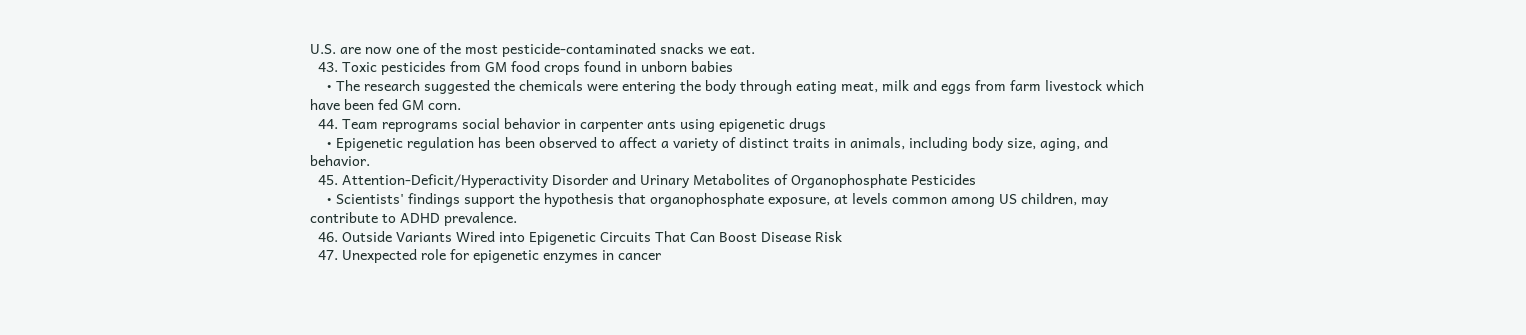U.S. are now one of the most pesticide-contaminated snacks we eat.
  43. Toxic pesticides from GM food crops found in unborn babies
    • The research suggested the chemicals were entering the body through eating meat, milk and eggs from farm livestock which have been fed GM corn.
  44. Team reprograms social behavior in carpenter ants using epigenetic drugs
    • Epigenetic regulation has been observed to affect a variety of distinct traits in animals, including body size, aging, and behavior.
  45. Attention-Deficit/Hyperactivity Disorder and Urinary Metabolites of Organophosphate Pesticides
    • Scientists' findings support the hypothesis that organophosphate exposure, at levels common among US children, may contribute to ADHD prevalence.
  46. Outside Variants Wired into Epigenetic Circuits That Can Boost Disease Risk
  47. Unexpected role for epigenetic enzymes in cancer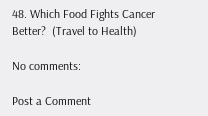48. Which Food Fights Cancer Better?  (Travel to Health)

No comments:

Post a Comment